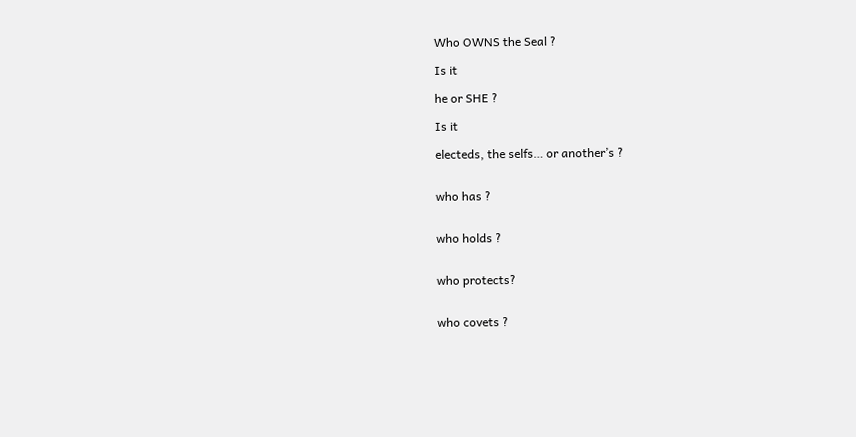Who OWNS the Seal ?

Is it

he or SHE ?

Is it

electeds, the selfs… or another’s ?


who has ?


who holds ?


who protects?


who covets ?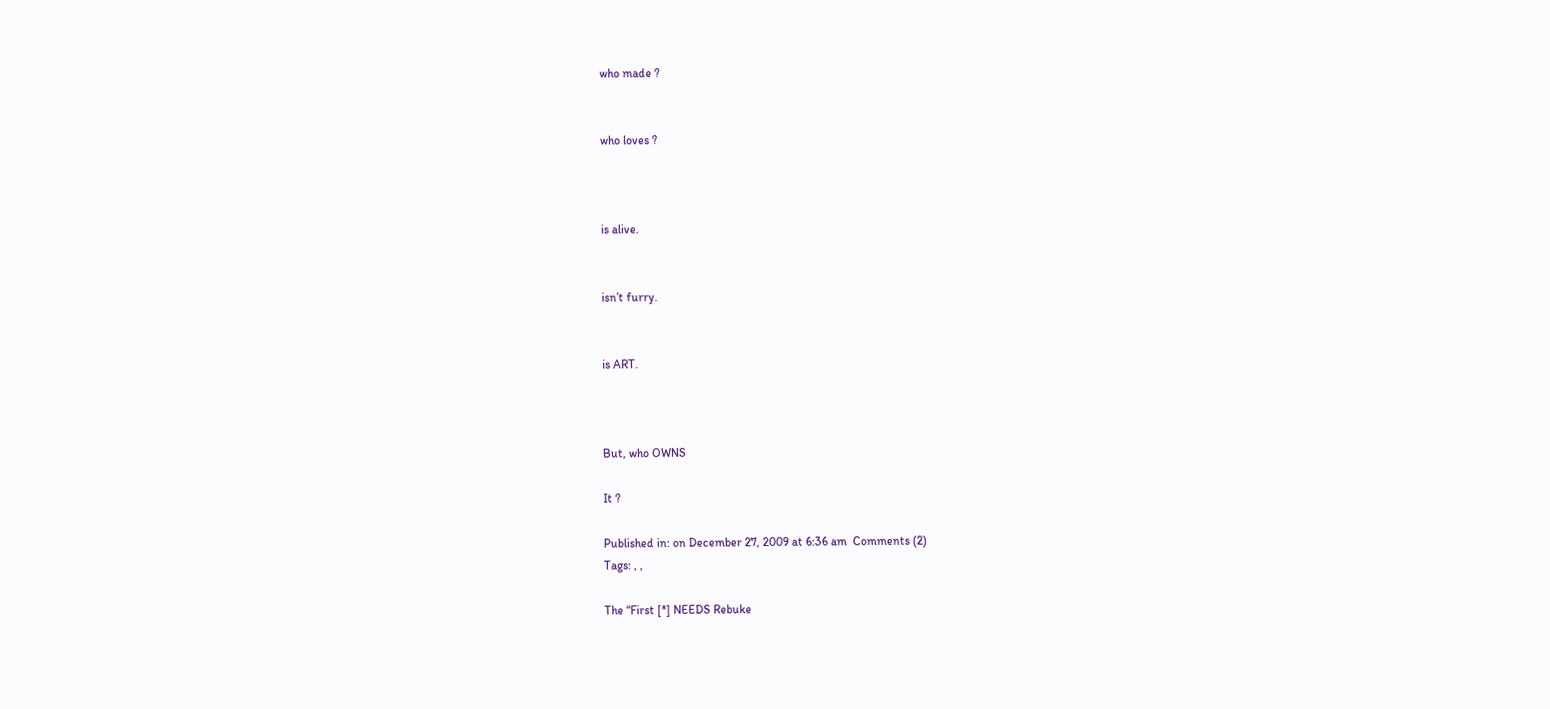who made ?


who loves ?



is alive.


isn’t furry.


is ART.



But, who OWNS

It ?

Published in: on December 27, 2009 at 6:36 am  Comments (2)
Tags: , ,

The “First [*] NEEDS Rebuke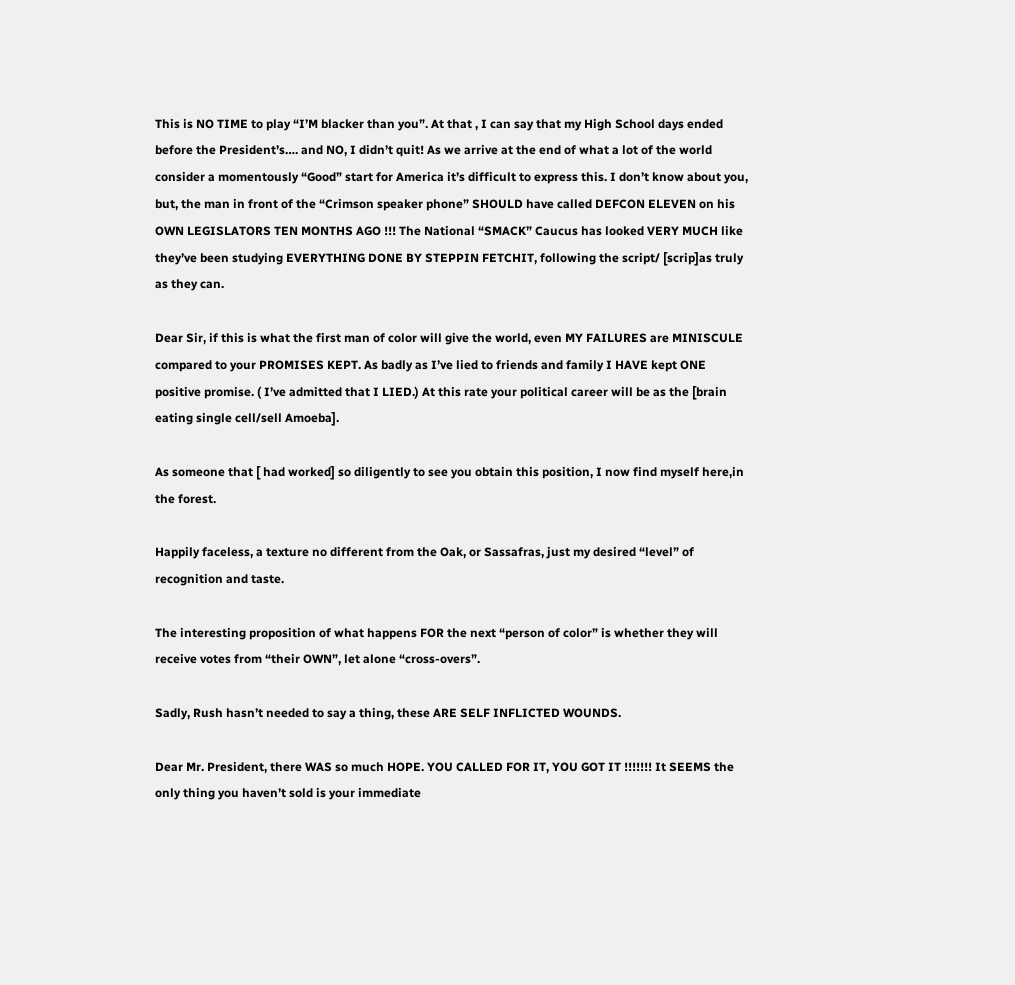This is NO TIME to play “I’M blacker than you”. At that , I can say that my High School days ended before the President’s…. and NO, I didn’t quit! As we arrive at the end of what a lot of the world consider a momentously “Good” start for America it’s difficult to express this. I don’t know about you, but, the man in front of the “Crimson speaker phone” SHOULD have called DEFCON ELEVEN on his OWN LEGISLATORS TEN MONTHS AGO !!! The National “SMACK” Caucus has looked VERY MUCH like they’ve been studying EVERYTHING DONE BY STEPPIN FETCHIT, following the script/ [scrip]as truly as they can.

Dear Sir, if this is what the first man of color will give the world, even MY FAILURES are MINISCULE compared to your PROMISES KEPT. As badly as I’ve lied to friends and family I HAVE kept ONE positive promise. ( I’ve admitted that I LIED.) At this rate your political career will be as the [brain eating single cell/sell Amoeba].

As someone that [ had worked] so diligently to see you obtain this position, I now find myself here,in the forest.

Happily faceless, a texture no different from the Oak, or Sassafras, just my desired “level” of recognition and taste.

The interesting proposition of what happens FOR the next “person of color” is whether they will receive votes from “their OWN”, let alone “cross-overs”.

Sadly, Rush hasn’t needed to say a thing, these ARE SELF INFLICTED WOUNDS.

Dear Mr. President, there WAS so much HOPE. YOU CALLED FOR IT, YOU GOT IT !!!!!!! It SEEMS the only thing you haven’t sold is your immediate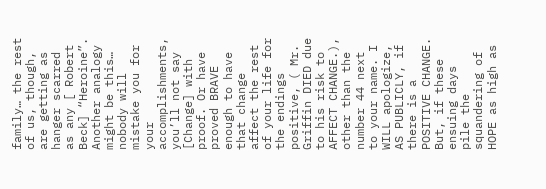family… the rest of us, though, are getting as hanger scarred as any [ Robert Beck] “Heroine”. Another analogy might be this… nobody will mistake you for your accomplishments, you’ll not say [Change] with proof. Or have proved BRAVE enough to have that change affect the rest of your life for the endings positive, ( Mr. Griffin DIED due to his risk to AFFECT CHANGE.), other than the number 44 next to your name. I WILL apologize, AS PUBLICLY, if there is a POSITIVE CHANGE. But, if these ensuing days pile the squandering of HOPE as high as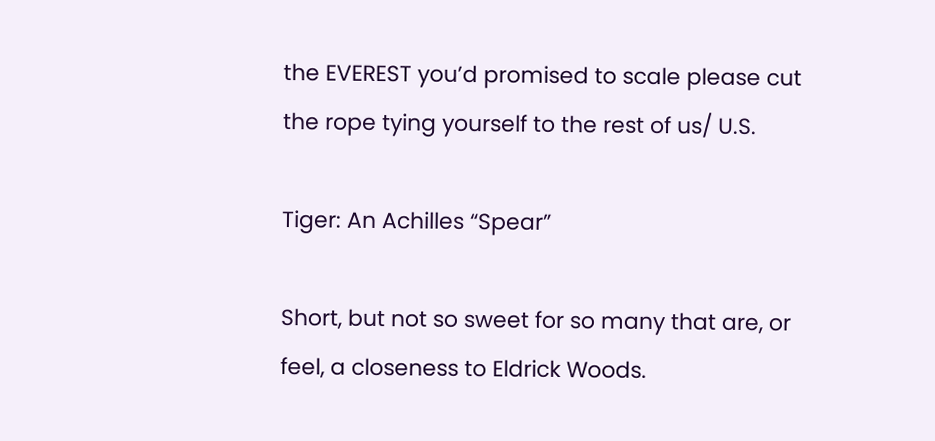the EVEREST you’d promised to scale please cut the rope tying yourself to the rest of us/ U.S.

Tiger: An Achilles “Spear”

Short, but not so sweet for so many that are, or feel, a closeness to Eldrick Woods.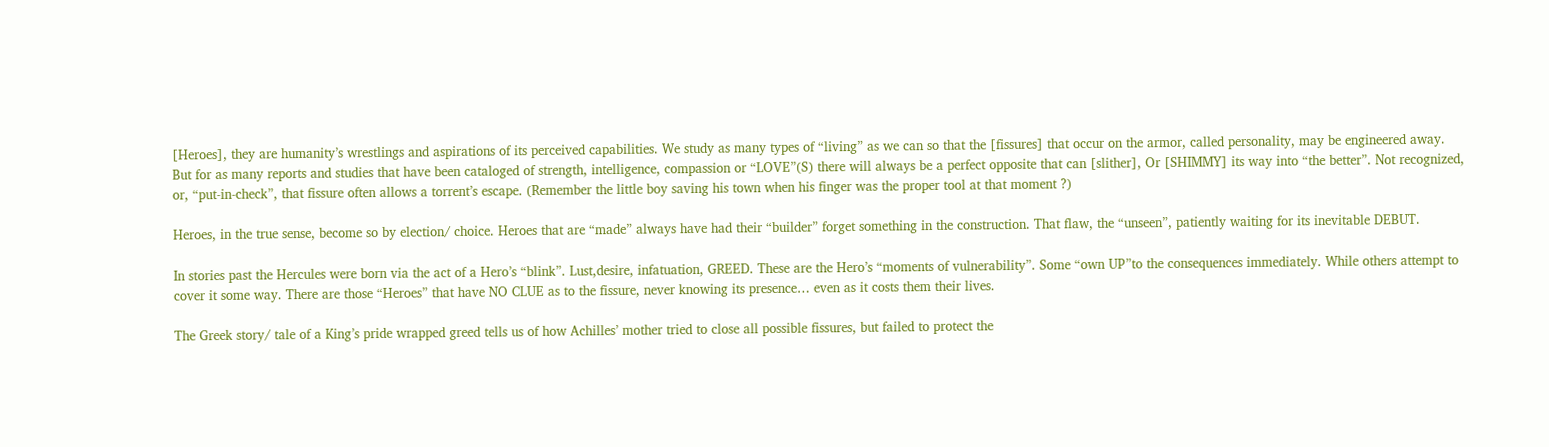[Heroes], they are humanity’s wrestlings and aspirations of its perceived capabilities. We study as many types of “living” as we can so that the [fissures] that occur on the armor, called personality, may be engineered away. But for as many reports and studies that have been cataloged of strength, intelligence, compassion or “LOVE”(S) there will always be a perfect opposite that can [slither], Or [SHIMMY] its way into “the better”. Not recognized, or, “put-in-check”, that fissure often allows a torrent’s escape. (Remember the little boy saving his town when his finger was the proper tool at that moment ?)

Heroes, in the true sense, become so by election/ choice. Heroes that are “made” always have had their “builder” forget something in the construction. That flaw, the “unseen”, patiently waiting for its inevitable DEBUT.

In stories past the Hercules were born via the act of a Hero’s “blink”. Lust,desire, infatuation, GREED. These are the Hero’s “moments of vulnerability”. Some “own UP”to the consequences immediately. While others attempt to cover it some way. There are those “Heroes” that have NO CLUE as to the fissure, never knowing its presence… even as it costs them their lives.

The Greek story/ tale of a King’s pride wrapped greed tells us of how Achilles’ mother tried to close all possible fissures, but failed to protect the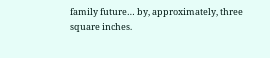family future… by, approximately, three square inches.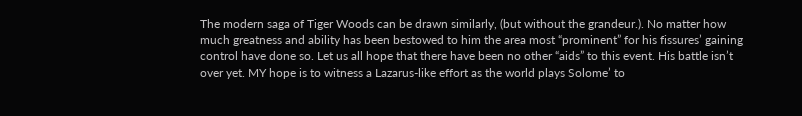The modern saga of Tiger Woods can be drawn similarly, (but without the grandeur.). No matter how much greatness and ability has been bestowed to him the area most “prominent” for his fissures’ gaining control have done so. Let us all hope that there have been no other “aids” to this event. His battle isn’t over yet. MY hope is to witness a Lazarus-like effort as the world plays Solome’ to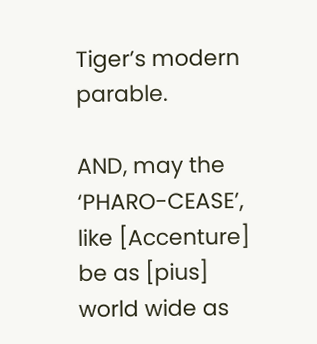Tiger’s modern parable.

AND, may the ‘PHARO-CEASE’, like [Accenture] be as [pius] world wide as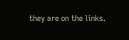they are on the links.